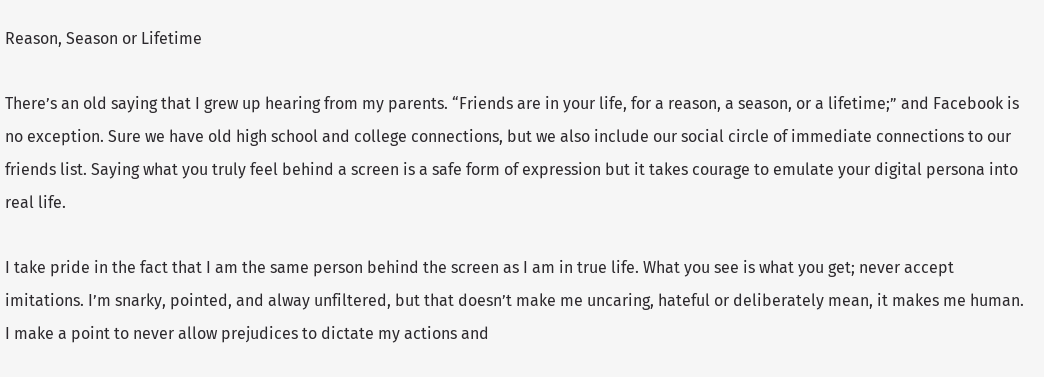Reason, Season or Lifetime

There’s an old saying that I grew up hearing from my parents. “Friends are in your life, for a reason, a season, or a lifetime;” and Facebook is no exception. Sure we have old high school and college connections, but we also include our social circle of immediate connections to our friends list. Saying what you truly feel behind a screen is a safe form of expression but it takes courage to emulate your digital persona into real life.

I take pride in the fact that I am the same person behind the screen as I am in true life. What you see is what you get; never accept imitations. I’m snarky, pointed, and alway unfiltered, but that doesn’t make me uncaring, hateful or deliberately mean, it makes me human. I make a point to never allow prejudices to dictate my actions and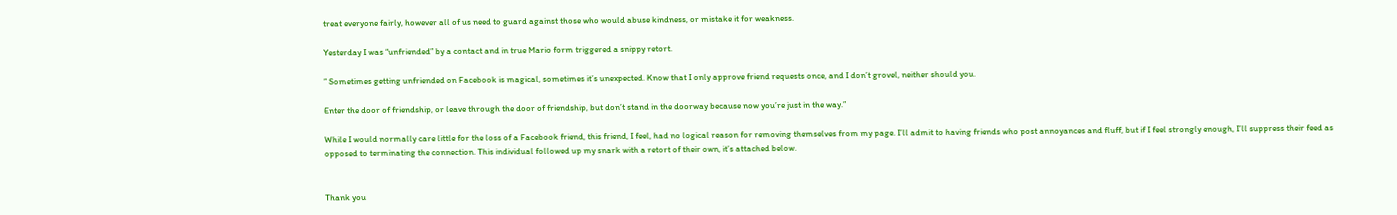treat everyone fairly, however all of us need to guard against those who would abuse kindness, or mistake it for weakness.

Yesterday I was “unfriended” by a contact and in true Mario form triggered a snippy retort.

” Sometimes getting unfriended on Facebook is magical, sometimes it’s unexpected. Know that I only approve friend requests once, and I don’t grovel, neither should you.

Enter the door of friendship, or leave through the door of friendship, but don’t stand in the doorway because now you’re just in the way.”

While I would normally care little for the loss of a Facebook friend, this friend, I feel, had no logical reason for removing themselves from my page. I’ll admit to having friends who post annoyances and fluff, but if I feel strongly enough, I’ll suppress their feed as opposed to terminating the connection. This individual followed up my snark with a retort of their own, it’s attached below.


Thank you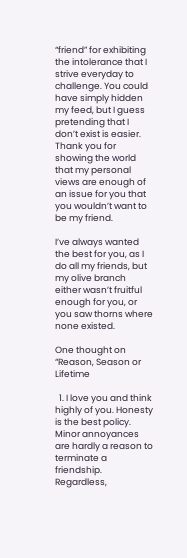“friend” for exhibiting the intolerance that I strive everyday to challenge. You could have simply hidden my feed, but I guess pretending that I don’t exist is easier. Thank you for showing the world that my personal views are enough of an issue for you that you wouldn’t want to be my friend.

I’ve always wanted the best for you, as I do all my friends, but my olive branch either wasn’t fruitful enough for you, or you saw thorns where none existed.

One thought on “Reason, Season or Lifetime

  1. I love you and think highly of you. Honesty is the best policy. Minor annoyances are hardly a reason to terminate a friendship. Regardless,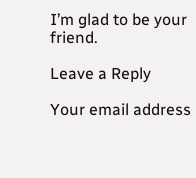I’m glad to be your friend.

Leave a Reply

Your email address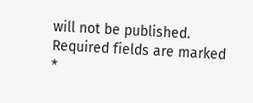will not be published. Required fields are marked *